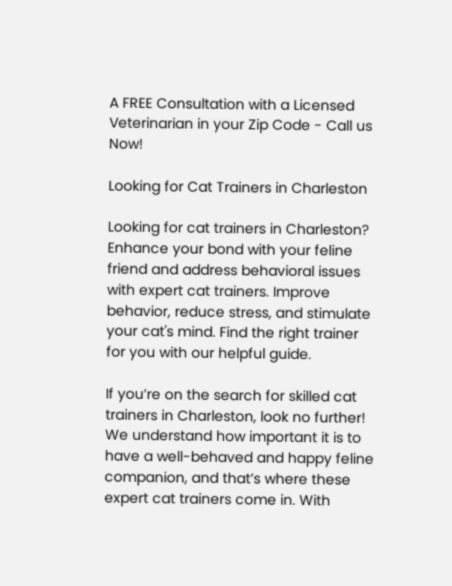A FREE Consultation with a Licensed Veterinarian in your Zip Code - Call us Now!

Looking for Cat Trainers in Charleston

Looking for cat trainers in Charleston? Enhance your bond with your feline friend and address behavioral issues with expert cat trainers. Improve behavior, reduce stress, and stimulate your cat's mind. Find the right trainer for you with our helpful guide.

If you’re on the search for skilled cat trainers in Charleston, look no further! We understand how important it is to have a well-behaved and happy feline companion, and that’s where these expert cat trainers come in. With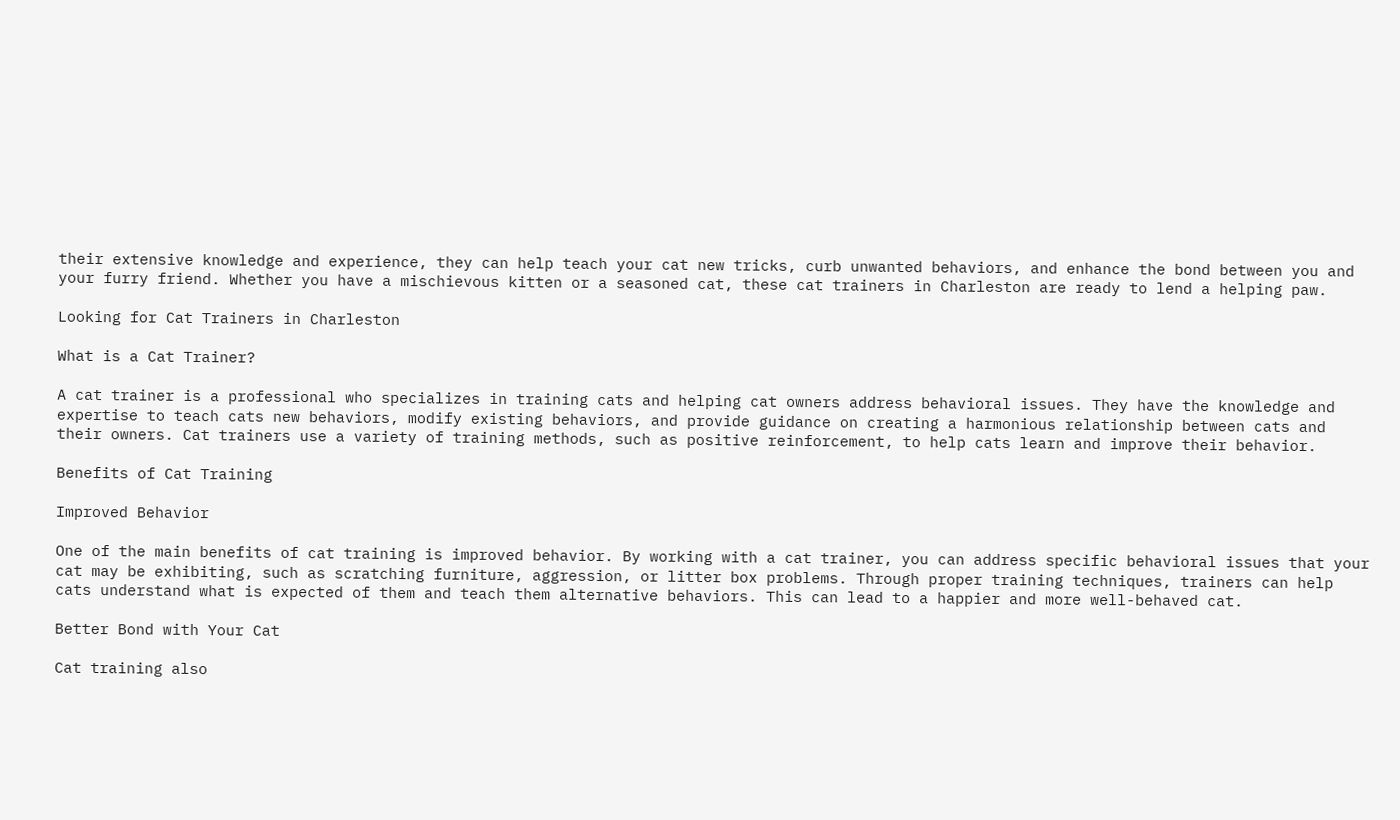their extensive knowledge and experience, they can help teach your cat new tricks, curb unwanted behaviors, and enhance the bond between you and your furry friend. Whether you have a mischievous kitten or a seasoned cat, these cat trainers in Charleston are ready to lend a helping paw.

Looking for Cat Trainers in Charleston

What is a Cat Trainer?

A cat trainer is a professional who specializes in training cats and helping cat owners address behavioral issues. They have the knowledge and expertise to teach cats new behaviors, modify existing behaviors, and provide guidance on creating a harmonious relationship between cats and their owners. Cat trainers use a variety of training methods, such as positive reinforcement, to help cats learn and improve their behavior.

Benefits of Cat Training

Improved Behavior

One of the main benefits of cat training is improved behavior. By working with a cat trainer, you can address specific behavioral issues that your cat may be exhibiting, such as scratching furniture, aggression, or litter box problems. Through proper training techniques, trainers can help cats understand what is expected of them and teach them alternative behaviors. This can lead to a happier and more well-behaved cat.

Better Bond with Your Cat

Cat training also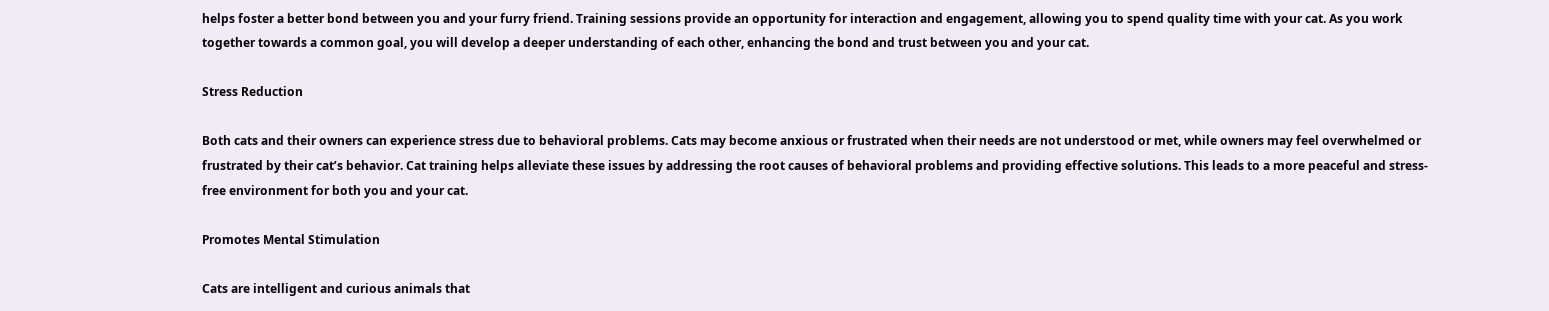helps foster a better bond between you and your furry friend. Training sessions provide an opportunity for interaction and engagement, allowing you to spend quality time with your cat. As you work together towards a common goal, you will develop a deeper understanding of each other, enhancing the bond and trust between you and your cat.

Stress Reduction

Both cats and their owners can experience stress due to behavioral problems. Cats may become anxious or frustrated when their needs are not understood or met, while owners may feel overwhelmed or frustrated by their cat’s behavior. Cat training helps alleviate these issues by addressing the root causes of behavioral problems and providing effective solutions. This leads to a more peaceful and stress-free environment for both you and your cat.

Promotes Mental Stimulation

Cats are intelligent and curious animals that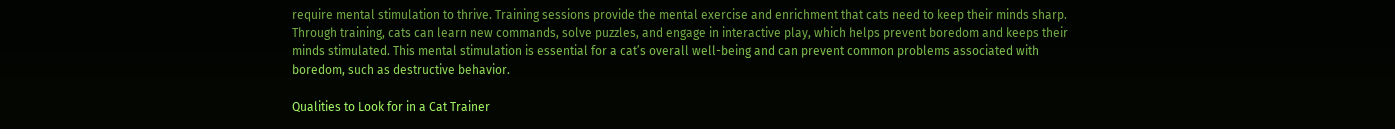require mental stimulation to thrive. Training sessions provide the mental exercise and enrichment that cats need to keep their minds sharp. Through training, cats can learn new commands, solve puzzles, and engage in interactive play, which helps prevent boredom and keeps their minds stimulated. This mental stimulation is essential for a cat’s overall well-being and can prevent common problems associated with boredom, such as destructive behavior.

Qualities to Look for in a Cat Trainer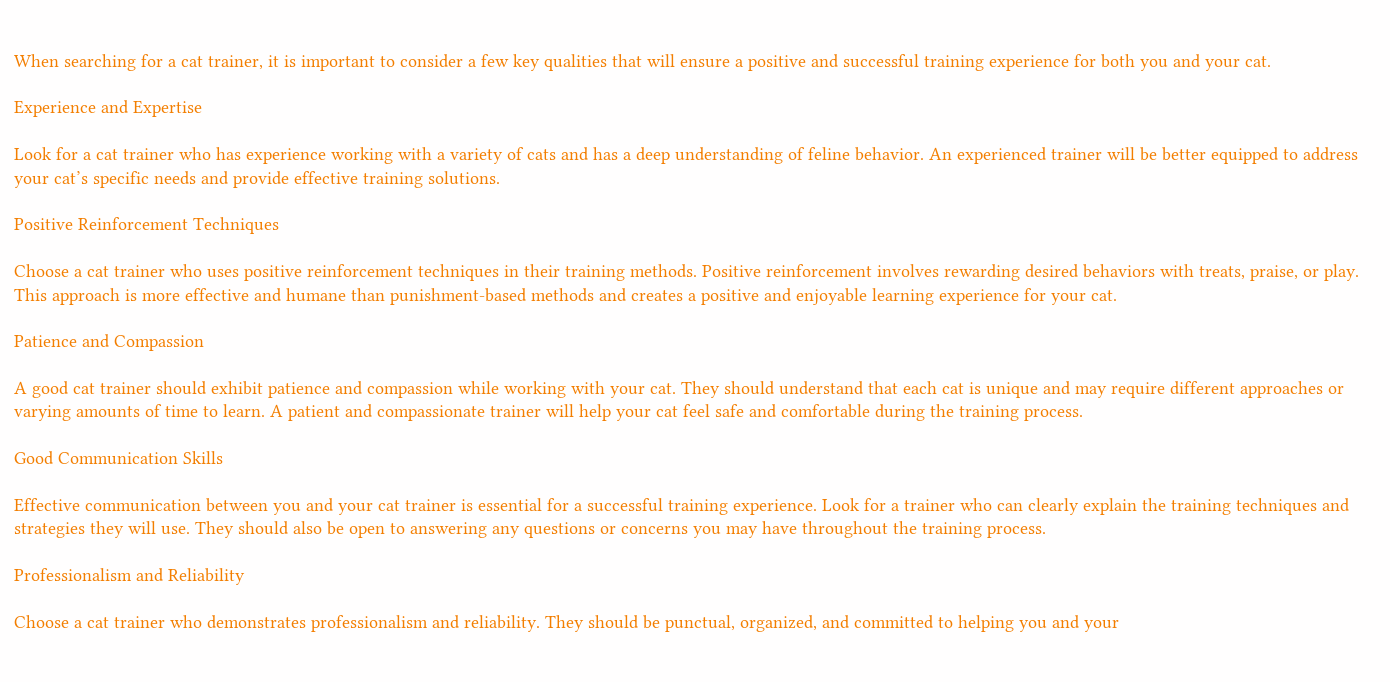When searching for a cat trainer, it is important to consider a few key qualities that will ensure a positive and successful training experience for both you and your cat.

Experience and Expertise

Look for a cat trainer who has experience working with a variety of cats and has a deep understanding of feline behavior. An experienced trainer will be better equipped to address your cat’s specific needs and provide effective training solutions.

Positive Reinforcement Techniques

Choose a cat trainer who uses positive reinforcement techniques in their training methods. Positive reinforcement involves rewarding desired behaviors with treats, praise, or play. This approach is more effective and humane than punishment-based methods and creates a positive and enjoyable learning experience for your cat.

Patience and Compassion

A good cat trainer should exhibit patience and compassion while working with your cat. They should understand that each cat is unique and may require different approaches or varying amounts of time to learn. A patient and compassionate trainer will help your cat feel safe and comfortable during the training process.

Good Communication Skills

Effective communication between you and your cat trainer is essential for a successful training experience. Look for a trainer who can clearly explain the training techniques and strategies they will use. They should also be open to answering any questions or concerns you may have throughout the training process.

Professionalism and Reliability

Choose a cat trainer who demonstrates professionalism and reliability. They should be punctual, organized, and committed to helping you and your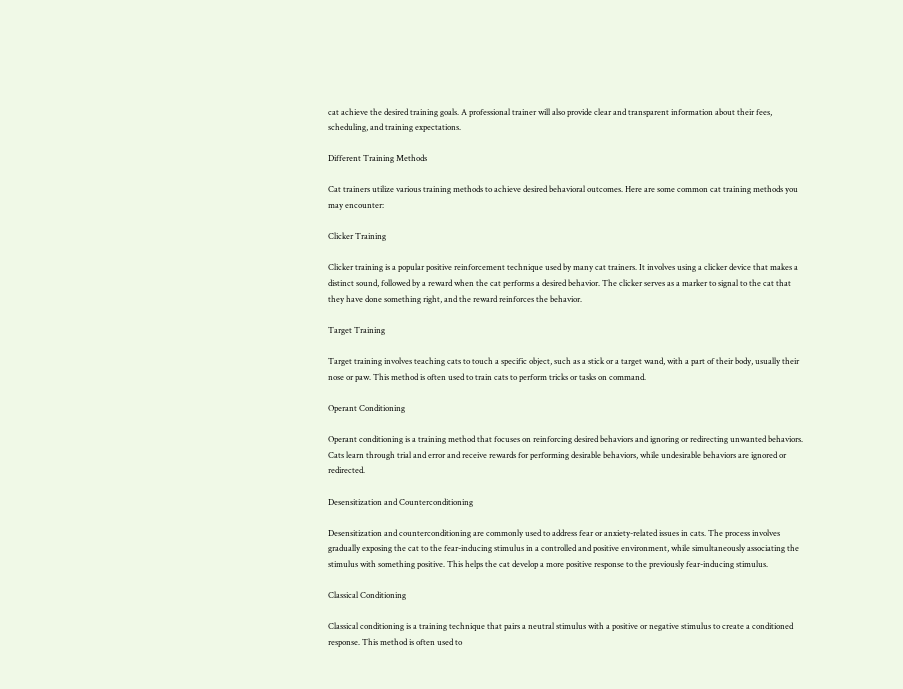cat achieve the desired training goals. A professional trainer will also provide clear and transparent information about their fees, scheduling, and training expectations.

Different Training Methods

Cat trainers utilize various training methods to achieve desired behavioral outcomes. Here are some common cat training methods you may encounter:

Clicker Training

Clicker training is a popular positive reinforcement technique used by many cat trainers. It involves using a clicker device that makes a distinct sound, followed by a reward when the cat performs a desired behavior. The clicker serves as a marker to signal to the cat that they have done something right, and the reward reinforces the behavior.

Target Training

Target training involves teaching cats to touch a specific object, such as a stick or a target wand, with a part of their body, usually their nose or paw. This method is often used to train cats to perform tricks or tasks on command.

Operant Conditioning

Operant conditioning is a training method that focuses on reinforcing desired behaviors and ignoring or redirecting unwanted behaviors. Cats learn through trial and error and receive rewards for performing desirable behaviors, while undesirable behaviors are ignored or redirected.

Desensitization and Counterconditioning

Desensitization and counterconditioning are commonly used to address fear or anxiety-related issues in cats. The process involves gradually exposing the cat to the fear-inducing stimulus in a controlled and positive environment, while simultaneously associating the stimulus with something positive. This helps the cat develop a more positive response to the previously fear-inducing stimulus.

Classical Conditioning

Classical conditioning is a training technique that pairs a neutral stimulus with a positive or negative stimulus to create a conditioned response. This method is often used to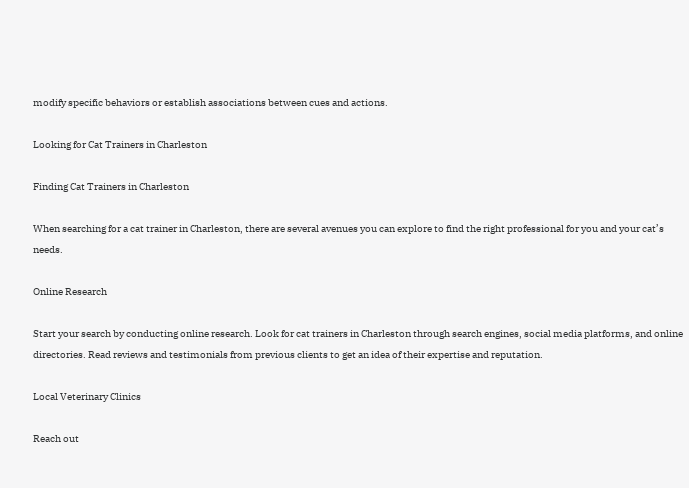modify specific behaviors or establish associations between cues and actions.

Looking for Cat Trainers in Charleston

Finding Cat Trainers in Charleston

When searching for a cat trainer in Charleston, there are several avenues you can explore to find the right professional for you and your cat’s needs.

Online Research

Start your search by conducting online research. Look for cat trainers in Charleston through search engines, social media platforms, and online directories. Read reviews and testimonials from previous clients to get an idea of their expertise and reputation.

Local Veterinary Clinics

Reach out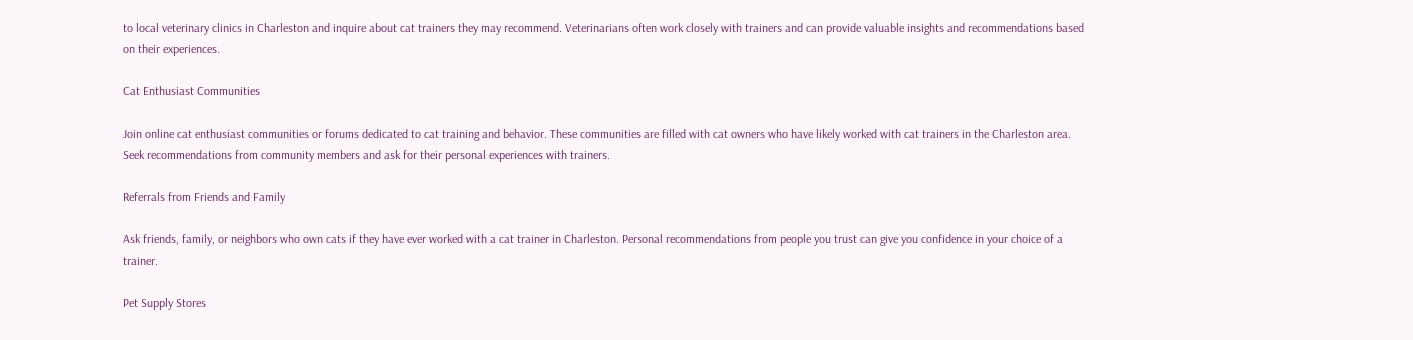to local veterinary clinics in Charleston and inquire about cat trainers they may recommend. Veterinarians often work closely with trainers and can provide valuable insights and recommendations based on their experiences.

Cat Enthusiast Communities

Join online cat enthusiast communities or forums dedicated to cat training and behavior. These communities are filled with cat owners who have likely worked with cat trainers in the Charleston area. Seek recommendations from community members and ask for their personal experiences with trainers.

Referrals from Friends and Family

Ask friends, family, or neighbors who own cats if they have ever worked with a cat trainer in Charleston. Personal recommendations from people you trust can give you confidence in your choice of a trainer.

Pet Supply Stores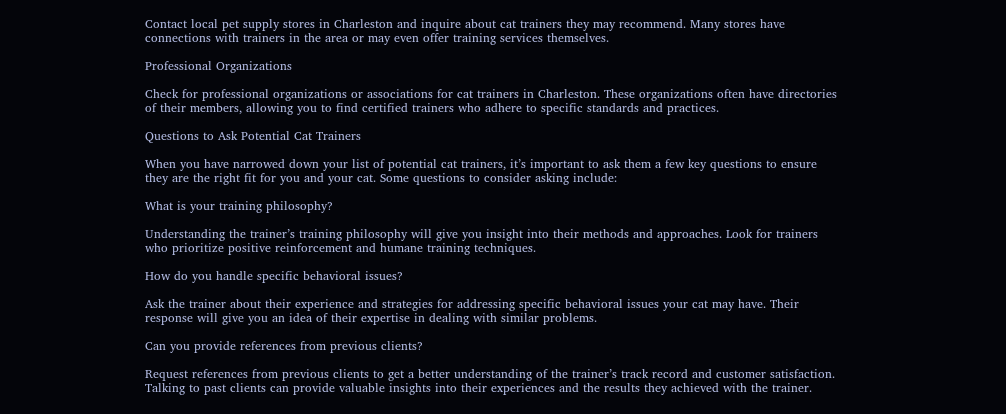Contact local pet supply stores in Charleston and inquire about cat trainers they may recommend. Many stores have connections with trainers in the area or may even offer training services themselves.

Professional Organizations

Check for professional organizations or associations for cat trainers in Charleston. These organizations often have directories of their members, allowing you to find certified trainers who adhere to specific standards and practices.

Questions to Ask Potential Cat Trainers

When you have narrowed down your list of potential cat trainers, it’s important to ask them a few key questions to ensure they are the right fit for you and your cat. Some questions to consider asking include:

What is your training philosophy?

Understanding the trainer’s training philosophy will give you insight into their methods and approaches. Look for trainers who prioritize positive reinforcement and humane training techniques.

How do you handle specific behavioral issues?

Ask the trainer about their experience and strategies for addressing specific behavioral issues your cat may have. Their response will give you an idea of their expertise in dealing with similar problems.

Can you provide references from previous clients?

Request references from previous clients to get a better understanding of the trainer’s track record and customer satisfaction. Talking to past clients can provide valuable insights into their experiences and the results they achieved with the trainer.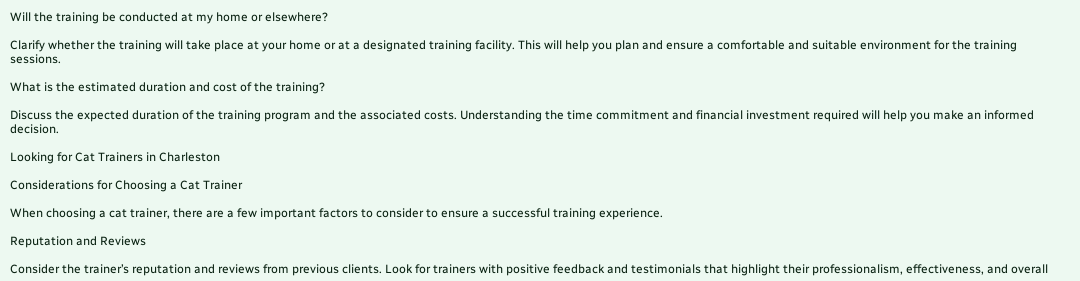Will the training be conducted at my home or elsewhere?

Clarify whether the training will take place at your home or at a designated training facility. This will help you plan and ensure a comfortable and suitable environment for the training sessions.

What is the estimated duration and cost of the training?

Discuss the expected duration of the training program and the associated costs. Understanding the time commitment and financial investment required will help you make an informed decision.

Looking for Cat Trainers in Charleston

Considerations for Choosing a Cat Trainer

When choosing a cat trainer, there are a few important factors to consider to ensure a successful training experience.

Reputation and Reviews

Consider the trainer’s reputation and reviews from previous clients. Look for trainers with positive feedback and testimonials that highlight their professionalism, effectiveness, and overall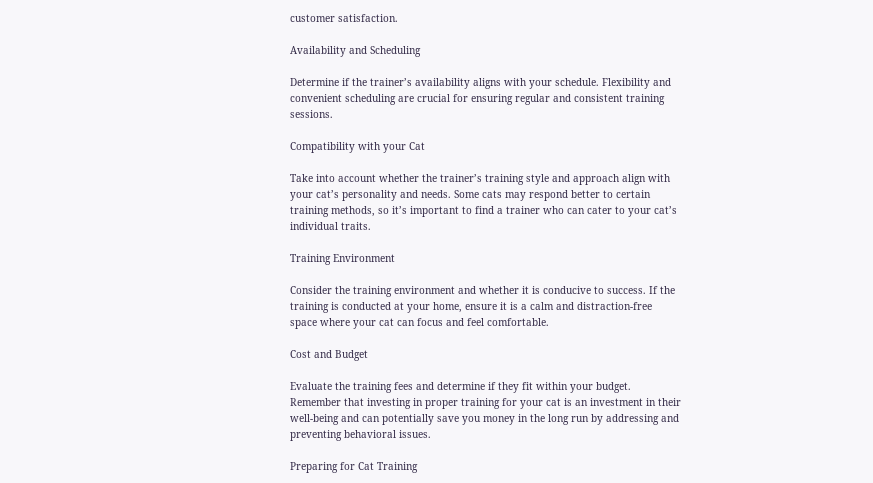customer satisfaction.

Availability and Scheduling

Determine if the trainer’s availability aligns with your schedule. Flexibility and convenient scheduling are crucial for ensuring regular and consistent training sessions.

Compatibility with your Cat

Take into account whether the trainer’s training style and approach align with your cat’s personality and needs. Some cats may respond better to certain training methods, so it’s important to find a trainer who can cater to your cat’s individual traits.

Training Environment

Consider the training environment and whether it is conducive to success. If the training is conducted at your home, ensure it is a calm and distraction-free space where your cat can focus and feel comfortable.

Cost and Budget

Evaluate the training fees and determine if they fit within your budget. Remember that investing in proper training for your cat is an investment in their well-being and can potentially save you money in the long run by addressing and preventing behavioral issues.

Preparing for Cat Training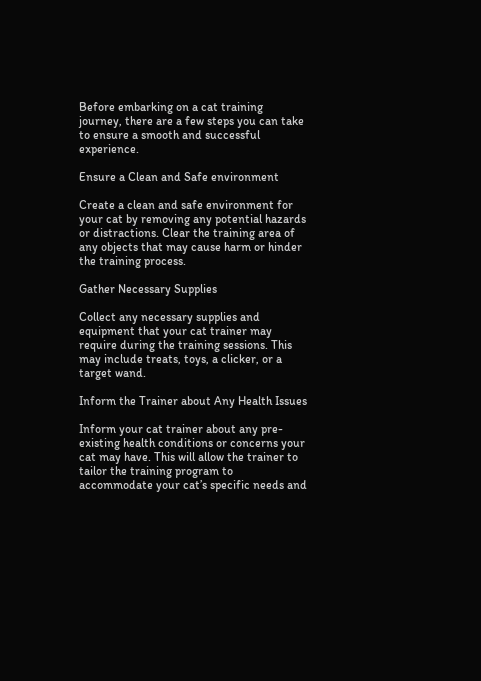Before embarking on a cat training journey, there are a few steps you can take to ensure a smooth and successful experience.

Ensure a Clean and Safe environment

Create a clean and safe environment for your cat by removing any potential hazards or distractions. Clear the training area of any objects that may cause harm or hinder the training process.

Gather Necessary Supplies

Collect any necessary supplies and equipment that your cat trainer may require during the training sessions. This may include treats, toys, a clicker, or a target wand.

Inform the Trainer about Any Health Issues

Inform your cat trainer about any pre-existing health conditions or concerns your cat may have. This will allow the trainer to tailor the training program to accommodate your cat’s specific needs and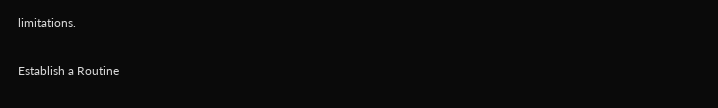limitations.

Establish a Routine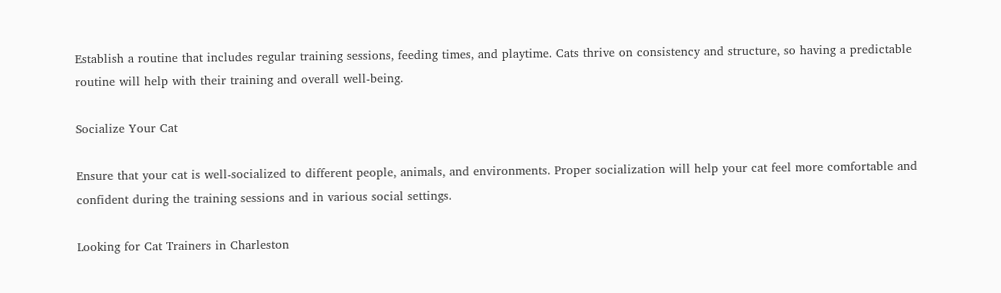Establish a routine that includes regular training sessions, feeding times, and playtime. Cats thrive on consistency and structure, so having a predictable routine will help with their training and overall well-being.

Socialize Your Cat

Ensure that your cat is well-socialized to different people, animals, and environments. Proper socialization will help your cat feel more comfortable and confident during the training sessions and in various social settings.

Looking for Cat Trainers in Charleston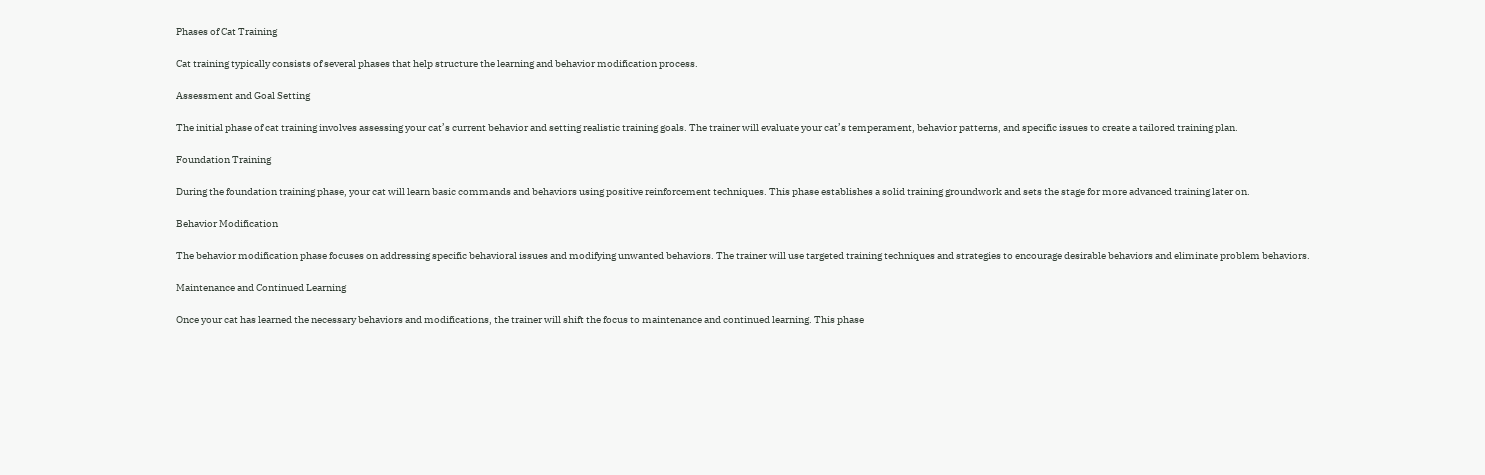Phases of Cat Training

Cat training typically consists of several phases that help structure the learning and behavior modification process.

Assessment and Goal Setting

The initial phase of cat training involves assessing your cat’s current behavior and setting realistic training goals. The trainer will evaluate your cat’s temperament, behavior patterns, and specific issues to create a tailored training plan.

Foundation Training

During the foundation training phase, your cat will learn basic commands and behaviors using positive reinforcement techniques. This phase establishes a solid training groundwork and sets the stage for more advanced training later on.

Behavior Modification

The behavior modification phase focuses on addressing specific behavioral issues and modifying unwanted behaviors. The trainer will use targeted training techniques and strategies to encourage desirable behaviors and eliminate problem behaviors.

Maintenance and Continued Learning

Once your cat has learned the necessary behaviors and modifications, the trainer will shift the focus to maintenance and continued learning. This phase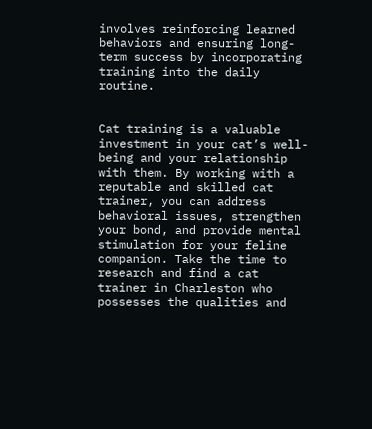involves reinforcing learned behaviors and ensuring long-term success by incorporating training into the daily routine.


Cat training is a valuable investment in your cat’s well-being and your relationship with them. By working with a reputable and skilled cat trainer, you can address behavioral issues, strengthen your bond, and provide mental stimulation for your feline companion. Take the time to research and find a cat trainer in Charleston who possesses the qualities and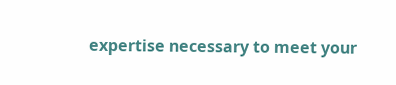expertise necessary to meet your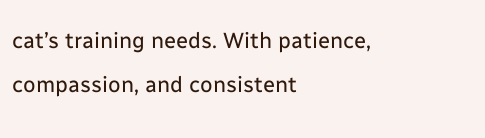cat’s training needs. With patience, compassion, and consistent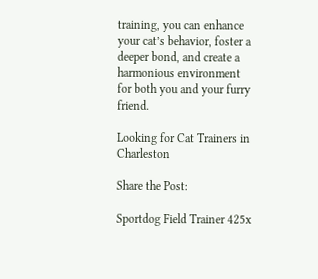training, you can enhance your cat’s behavior, foster a deeper bond, and create a harmonious environment for both you and your furry friend.

Looking for Cat Trainers in Charleston

Share the Post:

Sportdog Field Trainer 425x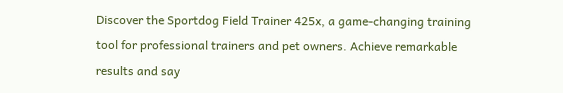Discover the Sportdog Field Trainer 425x, a game-changing training tool for professional trainers and pet owners. Achieve remarkable results and say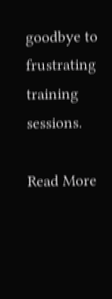goodbye to frustrating training sessions.

Read More